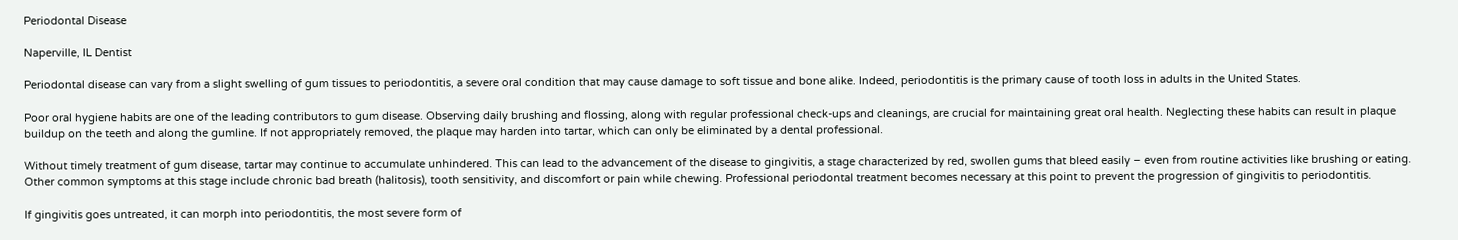Periodontal Disease

Naperville, IL Dentist

Periodontal disease can vary from a slight swelling of gum tissues to periodontitis, a severe oral condition that may cause damage to soft tissue and bone alike. Indeed, periodontitis is the primary cause of tooth loss in adults in the United States.

Poor oral hygiene habits are one of the leading contributors to gum disease. Observing daily brushing and flossing, along with regular professional check-ups and cleanings, are crucial for maintaining great oral health. Neglecting these habits can result in plaque buildup on the teeth and along the gumline. If not appropriately removed, the plaque may harden into tartar, which can only be eliminated by a dental professional.

Without timely treatment of gum disease, tartar may continue to accumulate unhindered. This can lead to the advancement of the disease to gingivitis, a stage characterized by red, swollen gums that bleed easily – even from routine activities like brushing or eating. Other common symptoms at this stage include chronic bad breath (halitosis), tooth sensitivity, and discomfort or pain while chewing. Professional periodontal treatment becomes necessary at this point to prevent the progression of gingivitis to periodontitis.

If gingivitis goes untreated, it can morph into periodontitis, the most severe form of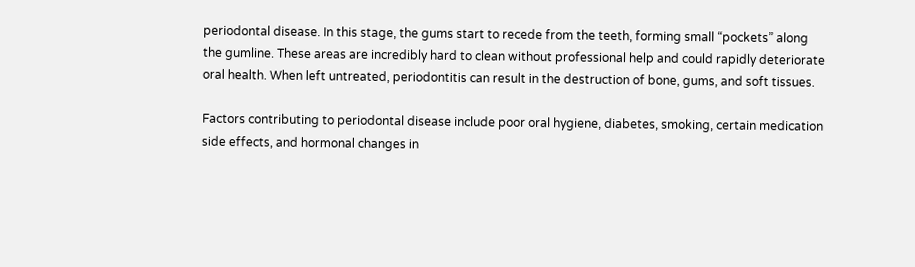periodontal disease. In this stage, the gums start to recede from the teeth, forming small “pockets” along the gumline. These areas are incredibly hard to clean without professional help and could rapidly deteriorate oral health. When left untreated, periodontitis can result in the destruction of bone, gums, and soft tissues.

Factors contributing to periodontal disease include poor oral hygiene, diabetes, smoking, certain medication side effects, and hormonal changes in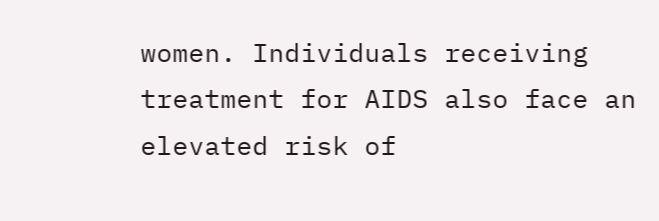women. Individuals receiving treatment for AIDS also face an elevated risk of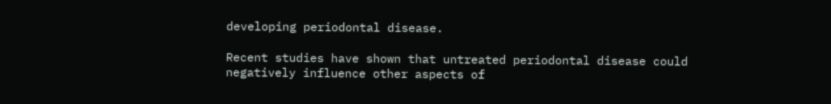developing periodontal disease.

Recent studies have shown that untreated periodontal disease could negatively influence other aspects of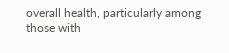overall health, particularly among those with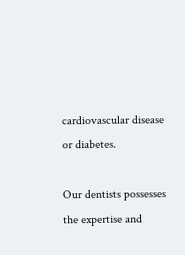cardiovascular disease or diabetes.

Our dentists possesses the expertise and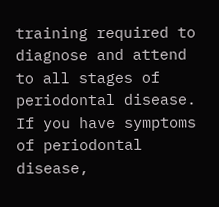training required to diagnose and attend to all stages of periodontal disease. If you have symptoms of periodontal disease,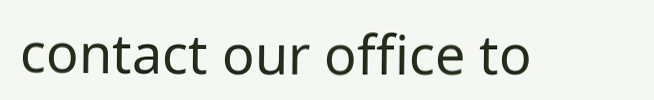contact our office to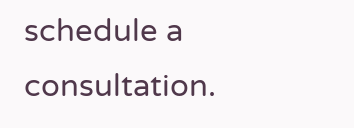schedule a consultation.